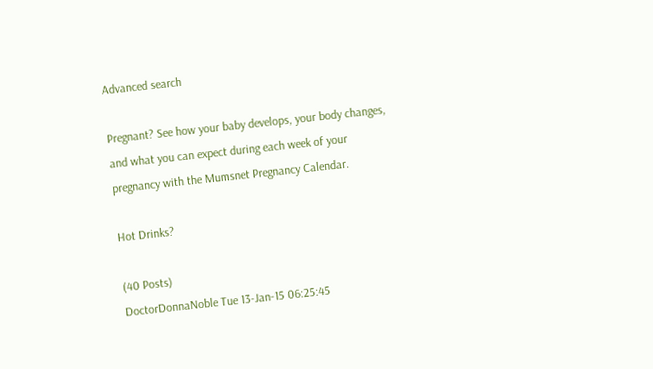Advanced search

Pregnant? See how your baby develops, your body changes, and what you can expect during each week of your pregnancy with the Mumsnet Pregnancy Calendar.

Hot Drinks?

(40 Posts)
DoctorDonnaNoble Tue 13-Jan-15 06:25:45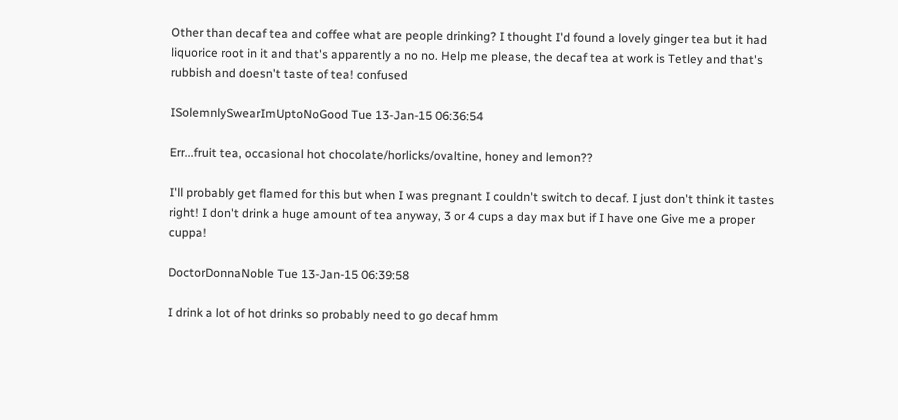Other than decaf tea and coffee what are people drinking? I thought I'd found a lovely ginger tea but it had liquorice root in it and that's apparently a no no. Help me please, the decaf tea at work is Tetley and that's rubbish and doesn't taste of tea! confused

ISolemnlySwearImUptoNoGood Tue 13-Jan-15 06:36:54

Err...fruit tea, occasional hot chocolate/horlicks/ovaltine, honey and lemon??

I'll probably get flamed for this but when I was pregnant I couldn't switch to decaf. I just don't think it tastes right! I don't drink a huge amount of tea anyway, 3 or 4 cups a day max but if I have one Give me a proper cuppa!

DoctorDonnaNoble Tue 13-Jan-15 06:39:58

I drink a lot of hot drinks so probably need to go decaf hmm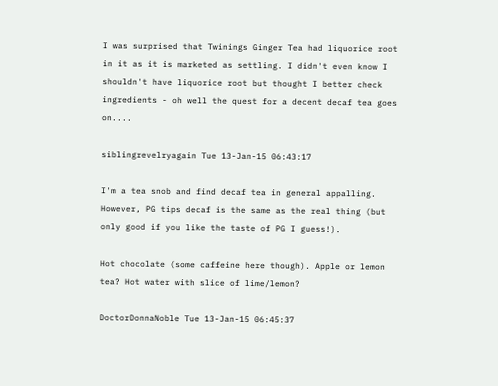I was surprised that Twinings Ginger Tea had liquorice root in it as it is marketed as settling. I didn't even know I shouldn't have liquorice root but thought I better check ingredients - oh well the quest for a decent decaf tea goes on....

siblingrevelryagain Tue 13-Jan-15 06:43:17

I'm a tea snob and find decaf tea in general appalling. However, PG tips decaf is the same as the real thing (but only good if you like the taste of PG I guess!).

Hot chocolate (some caffeine here though). Apple or lemon tea? Hot water with slice of lime/lemon?

DoctorDonnaNoble Tue 13-Jan-15 06:45:37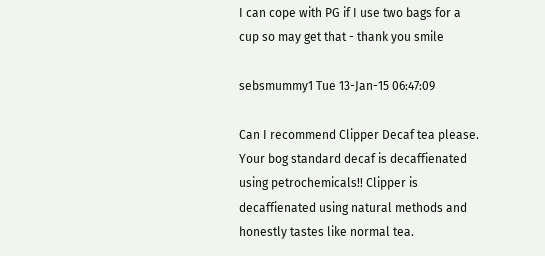I can cope with PG if I use two bags for a cup so may get that - thank you smile

sebsmummy1 Tue 13-Jan-15 06:47:09

Can I recommend Clipper Decaf tea please. Your bog standard decaf is decaffienated using petrochemicals!! Clipper is decaffienated using natural methods and honestly tastes like normal tea.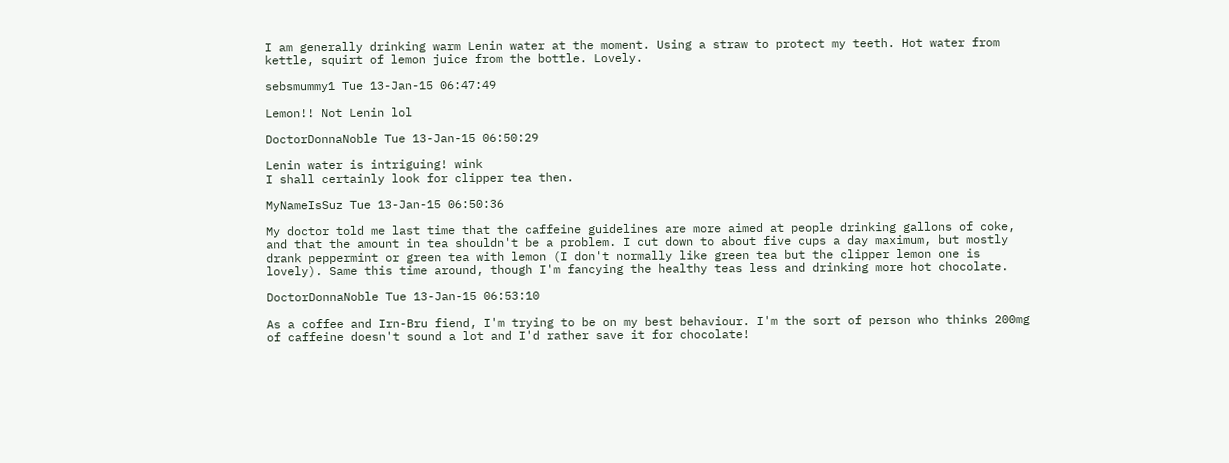I am generally drinking warm Lenin water at the moment. Using a straw to protect my teeth. Hot water from kettle, squirt of lemon juice from the bottle. Lovely.

sebsmummy1 Tue 13-Jan-15 06:47:49

Lemon!! Not Lenin lol

DoctorDonnaNoble Tue 13-Jan-15 06:50:29

Lenin water is intriguing! wink
I shall certainly look for clipper tea then.

MyNameIsSuz Tue 13-Jan-15 06:50:36

My doctor told me last time that the caffeine guidelines are more aimed at people drinking gallons of coke, and that the amount in tea shouldn't be a problem. I cut down to about five cups a day maximum, but mostly drank peppermint or green tea with lemon (I don't normally like green tea but the clipper lemon one is lovely). Same this time around, though I'm fancying the healthy teas less and drinking more hot chocolate.

DoctorDonnaNoble Tue 13-Jan-15 06:53:10

As a coffee and Irn-Bru fiend, I'm trying to be on my best behaviour. I'm the sort of person who thinks 200mg of caffeine doesn't sound a lot and I'd rather save it for chocolate!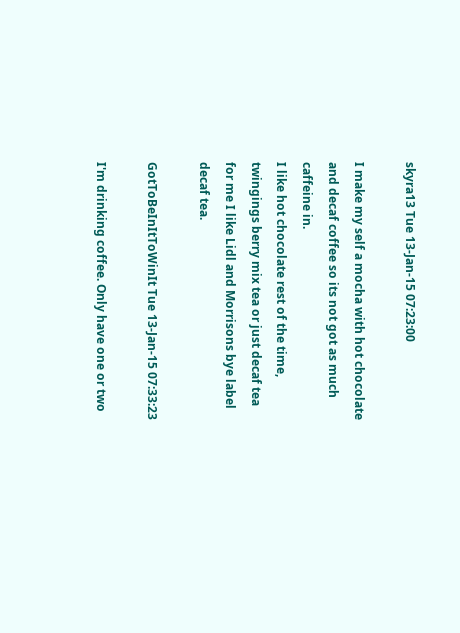skyra13 Tue 13-Jan-15 07:23:00

I make my self a mocha with hot chocolate and decaf coffee so its not got as much caffeine in.
I like hot chocolate rest of the time, twingings berry mix tea or just decaf tea for me I like Lidl and Morrisons bye label decaf tea.

GotToBeInItToWinIt Tue 13-Jan-15 07:33:23

I'm drinking coffee. Only have one or two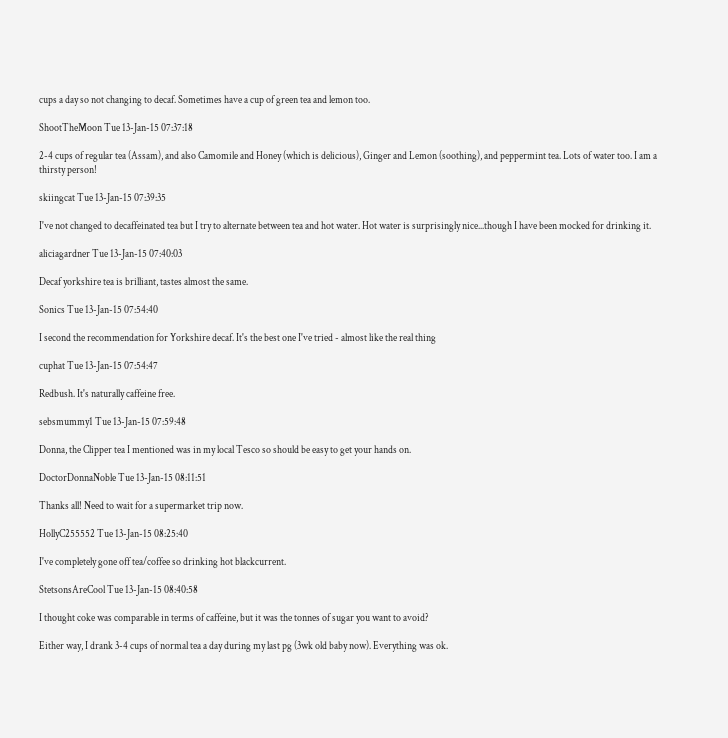cups a day so not changing to decaf. Sometimes have a cup of green tea and lemon too.

ShootTheMoon Tue 13-Jan-15 07:37:18

2-4 cups of regular tea (Assam), and also Camomile and Honey (which is delicious), Ginger and Lemon (soothing), and peppermint tea. Lots of water too. I am a thirsty person!

skiingcat Tue 13-Jan-15 07:39:35

I've not changed to decaffeinated tea but I try to alternate between tea and hot water. Hot water is surprisingly nice...though I have been mocked for drinking it.

aliciagardner Tue 13-Jan-15 07:40:03

Decaf yorkshire tea is brilliant, tastes almost the same.

Sonics Tue 13-Jan-15 07:54:40

I second the recommendation for Yorkshire decaf. It's the best one I've tried - almost like the real thing

cuphat Tue 13-Jan-15 07:54:47

Redbush. It's naturally caffeine free.

sebsmummy1 Tue 13-Jan-15 07:59:48

Donna, the Clipper tea I mentioned was in my local Tesco so should be easy to get your hands on.

DoctorDonnaNoble Tue 13-Jan-15 08:11:51

Thanks all! Need to wait for a supermarket trip now.

HollyC255552 Tue 13-Jan-15 08:25:40

I've completely gone off tea/coffee so drinking hot blackcurrent.

StetsonsAreCool Tue 13-Jan-15 08:40:58

I thought coke was comparable in terms of caffeine, but it was the tonnes of sugar you want to avoid?

Either way, I drank 3-4 cups of normal tea a day during my last pg (3wk old baby now). Everything was ok.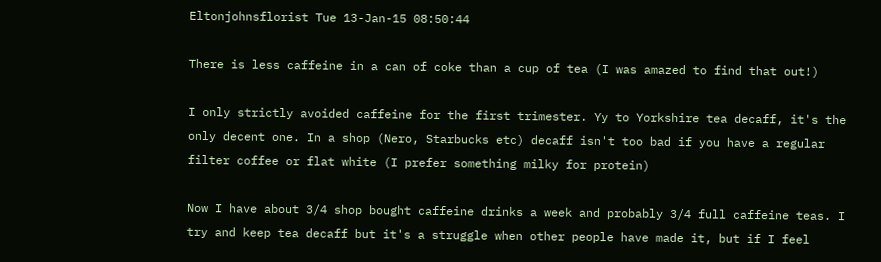Eltonjohnsflorist Tue 13-Jan-15 08:50:44

There is less caffeine in a can of coke than a cup of tea (I was amazed to find that out!)

I only strictly avoided caffeine for the first trimester. Yy to Yorkshire tea decaff, it's the only decent one. In a shop (Nero, Starbucks etc) decaff isn't too bad if you have a regular filter coffee or flat white (I prefer something milky for protein)

Now I have about 3/4 shop bought caffeine drinks a week and probably 3/4 full caffeine teas. I try and keep tea decaff but it's a struggle when other people have made it, but if I feel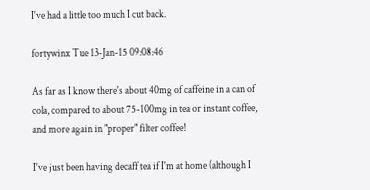I've had a little too much I cut back.

fortywinx Tue 13-Jan-15 09:08:46

As far as I know there's about 40mg of caffeine in a can of cola, compared to about 75-100mg in tea or instant coffee, and more again in "proper" filter coffee!

I've just been having decaff tea if I'm at home (although I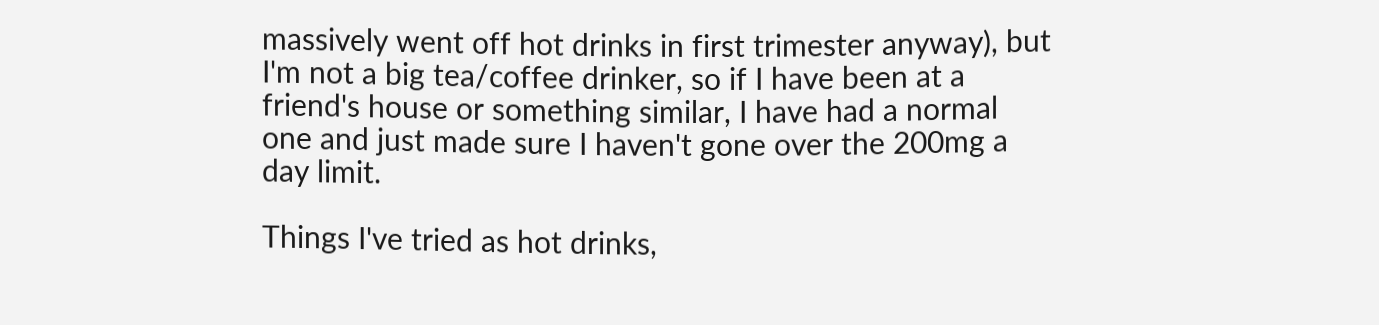massively went off hot drinks in first trimester anyway), but I'm not a big tea/coffee drinker, so if I have been at a friend's house or something similar, I have had a normal one and just made sure I haven't gone over the 200mg a day limit.

Things I've tried as hot drinks,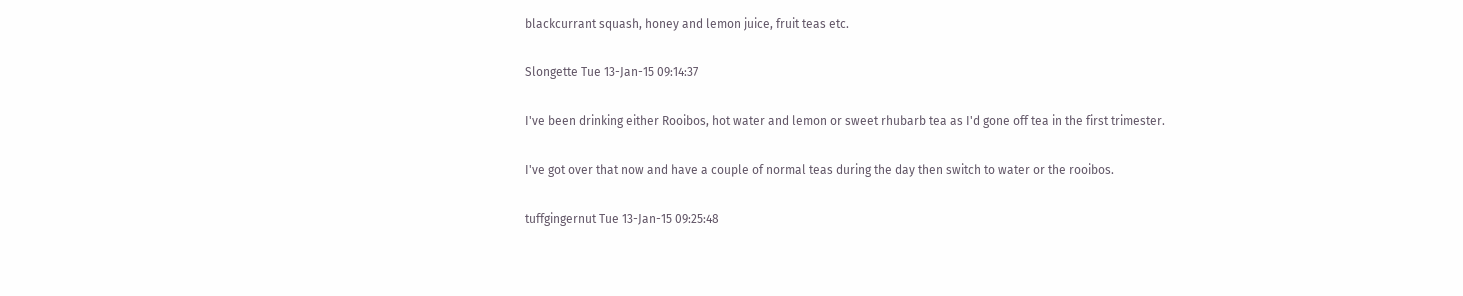blackcurrant squash, honey and lemon juice, fruit teas etc.

Slongette Tue 13-Jan-15 09:14:37

I've been drinking either Rooibos, hot water and lemon or sweet rhubarb tea as I'd gone off tea in the first trimester.

I've got over that now and have a couple of normal teas during the day then switch to water or the rooibos.

tuffgingernut Tue 13-Jan-15 09:25:48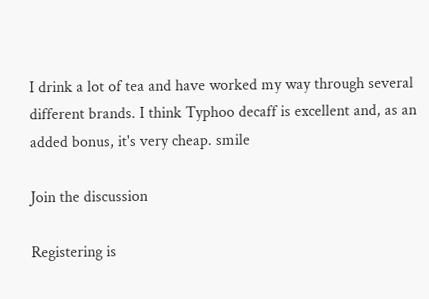I drink a lot of tea and have worked my way through several different brands. I think Typhoo decaff is excellent and, as an added bonus, it's very cheap. smile

Join the discussion

Registering is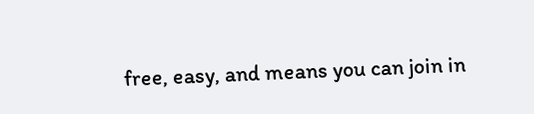free, easy, and means you can join in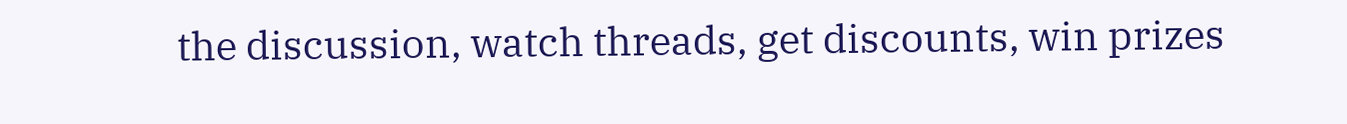the discussion, watch threads, get discounts, win prizes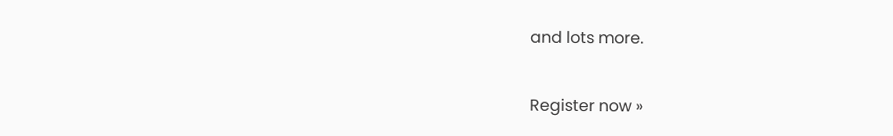and lots more.

Register now »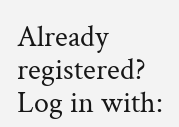Already registered? Log in with: